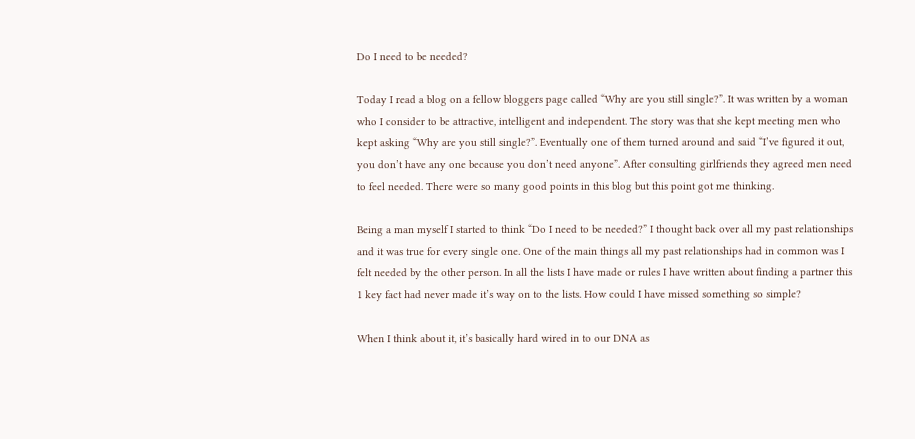Do I need to be needed?

Today I read a blog on a fellow bloggers page called “Why are you still single?”. It was written by a woman who I consider to be attractive, intelligent and independent. The story was that she kept meeting men who kept asking “Why are you still single?”. Eventually one of them turned around and said “I’ve figured it out, you don’t have any one because you don’t need anyone”. After consulting girlfriends they agreed men need to feel needed. There were so many good points in this blog but this point got me thinking.

Being a man myself I started to think “Do I need to be needed?” I thought back over all my past relationships and it was true for every single one. One of the main things all my past relationships had in common was I felt needed by the other person. In all the lists I have made or rules I have written about finding a partner this 1 key fact had never made it’s way on to the lists. How could I have missed something so simple?

When I think about it, it’s basically hard wired in to our DNA as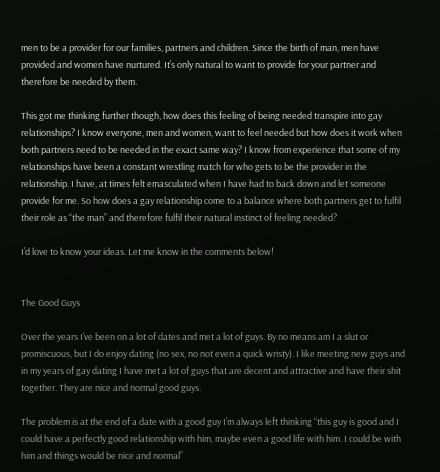men to be a provider for our families, partners and children. Since the birth of man, men have provided and women have nurtured. It’s only natural to want to provide for your partner and therefore be needed by them.

This got me thinking further though, how does this feeling of being needed transpire into gay relationships? I know everyone, men and women, want to feel needed but how does it work when both partners need to be needed in the exact same way? I know from experience that some of my relationships have been a constant wrestling match for who gets to be the provider in the relationship. I have, at times felt emasculated when I have had to back down and let someone provide for me. So how does a gay relationship come to a balance where both partners get to fulfil their role as “the man” and therefore fulfil their natural instinct of feeling needed?

I’d love to know your ideas. Let me know in the comments below!


The Good Guys

Over the years I’ve been on a lot of dates and met a lot of guys. By no means am I a slut or promiscuous, but I do enjoy dating (no sex, no not even a quick wristy). I like meeting new guys and in my years of gay dating I have met a lot of guys that are decent and attractive and have their shit together. They are nice and normal good guys.

The problem is at the end of a date with a good guy I’m always left thinking “this guy is good and I could have a perfectly good relationship with him, maybe even a good life with him. I could be with him and things would be nice and normal”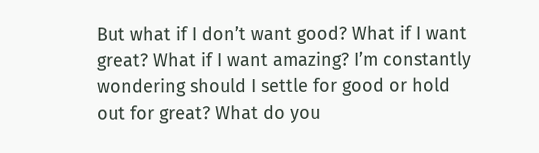But what if I don’t want good? What if I want great? What if I want amazing? I’m constantly wondering should I settle for good or hold out for great? What do you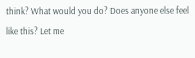think? What would you do? Does anyone else feel like this? Let me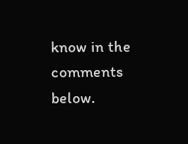know in the comments below.